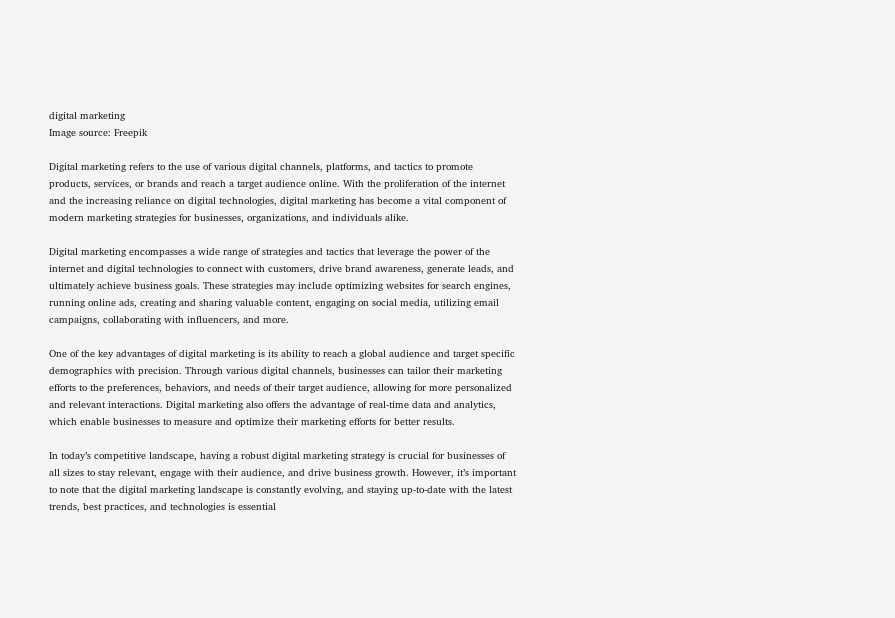digital marketing
Image source: Freepik

Digital marketing refers to the use of various digital channels, platforms, and tactics to promote products, services, or brands and reach a target audience online. With the proliferation of the internet and the increasing reliance on digital technologies, digital marketing has become a vital component of modern marketing strategies for businesses, organizations, and individuals alike.

Digital marketing encompasses a wide range of strategies and tactics that leverage the power of the internet and digital technologies to connect with customers, drive brand awareness, generate leads, and ultimately achieve business goals. These strategies may include optimizing websites for search engines, running online ads, creating and sharing valuable content, engaging on social media, utilizing email campaigns, collaborating with influencers, and more.

One of the key advantages of digital marketing is its ability to reach a global audience and target specific demographics with precision. Through various digital channels, businesses can tailor their marketing efforts to the preferences, behaviors, and needs of their target audience, allowing for more personalized and relevant interactions. Digital marketing also offers the advantage of real-time data and analytics, which enable businesses to measure and optimize their marketing efforts for better results.

In today’s competitive landscape, having a robust digital marketing strategy is crucial for businesses of all sizes to stay relevant, engage with their audience, and drive business growth. However, it’s important to note that the digital marketing landscape is constantly evolving, and staying up-to-date with the latest trends, best practices, and technologies is essential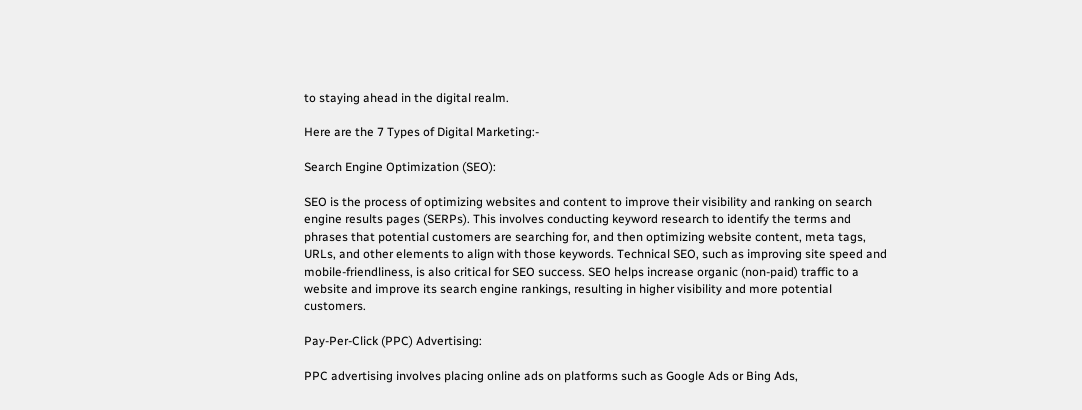to staying ahead in the digital realm.

Here are the 7 Types of Digital Marketing:-

Search Engine Optimization (SEO):

SEO is the process of optimizing websites and content to improve their visibility and ranking on search engine results pages (SERPs). This involves conducting keyword research to identify the terms and phrases that potential customers are searching for, and then optimizing website content, meta tags, URLs, and other elements to align with those keywords. Technical SEO, such as improving site speed and mobile-friendliness, is also critical for SEO success. SEO helps increase organic (non-paid) traffic to a website and improve its search engine rankings, resulting in higher visibility and more potential customers.

Pay-Per-Click (PPC) Advertising:

PPC advertising involves placing online ads on platforms such as Google Ads or Bing Ads,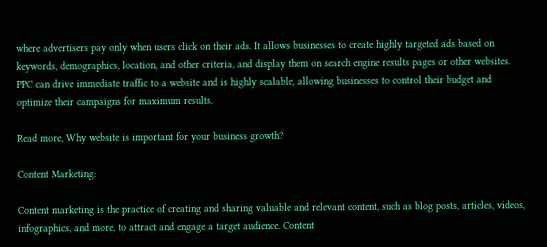where advertisers pay only when users click on their ads. It allows businesses to create highly targeted ads based on keywords, demographics, location, and other criteria, and display them on search engine results pages or other websites. PPC can drive immediate traffic to a website and is highly scalable, allowing businesses to control their budget and optimize their campaigns for maximum results.

Read more, Why website is important for your business growth?

Content Marketing:

Content marketing is the practice of creating and sharing valuable and relevant content, such as blog posts, articles, videos, infographics, and more, to attract and engage a target audience. Content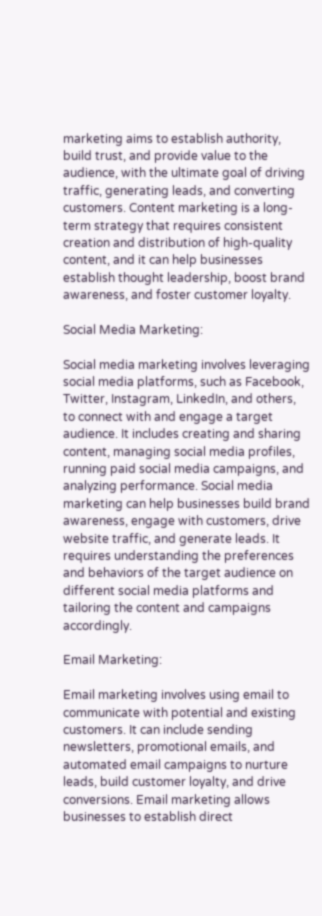marketing aims to establish authority, build trust, and provide value to the audience, with the ultimate goal of driving traffic, generating leads, and converting customers. Content marketing is a long-term strategy that requires consistent creation and distribution of high-quality content, and it can help businesses establish thought leadership, boost brand awareness, and foster customer loyalty.

Social Media Marketing:

Social media marketing involves leveraging social media platforms, such as Facebook, Twitter, Instagram, LinkedIn, and others, to connect with and engage a target audience. It includes creating and sharing content, managing social media profiles, running paid social media campaigns, and analyzing performance. Social media marketing can help businesses build brand awareness, engage with customers, drive website traffic, and generate leads. It requires understanding the preferences and behaviors of the target audience on different social media platforms and tailoring the content and campaigns accordingly.

Email Marketing:

Email marketing involves using email to communicate with potential and existing customers. It can include sending newsletters, promotional emails, and automated email campaigns to nurture leads, build customer loyalty, and drive conversions. Email marketing allows businesses to establish direct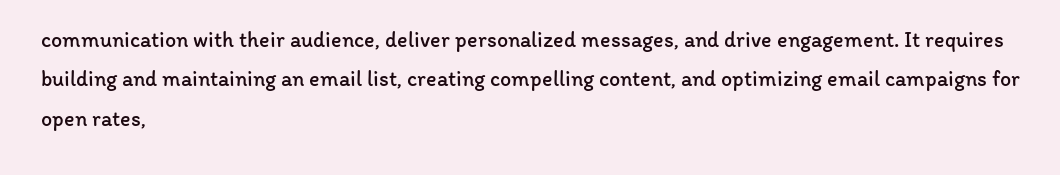communication with their audience, deliver personalized messages, and drive engagement. It requires building and maintaining an email list, creating compelling content, and optimizing email campaigns for open rates,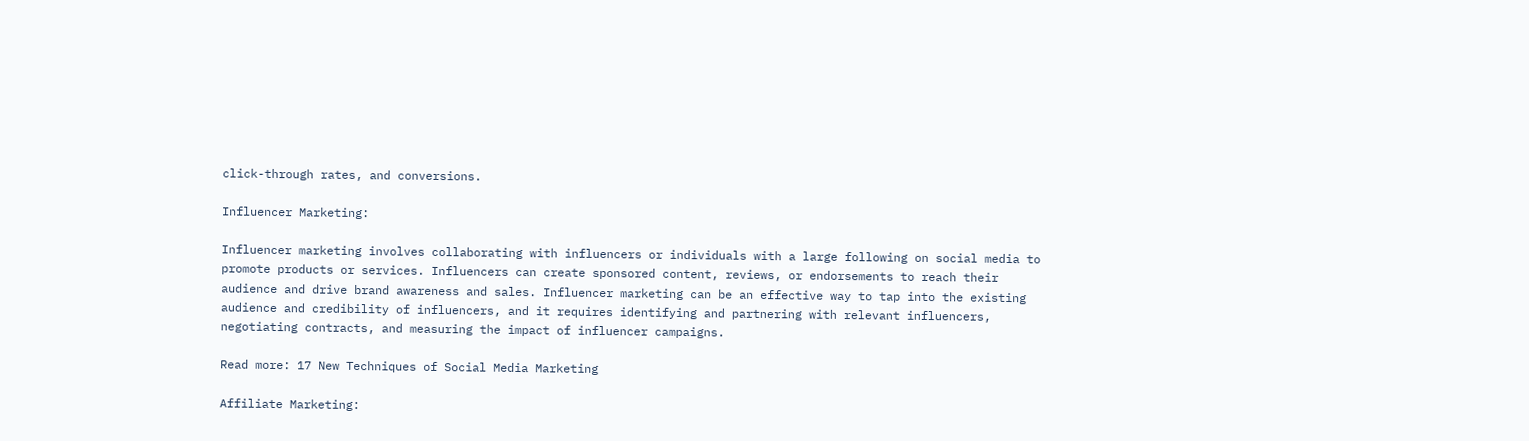click-through rates, and conversions.

Influencer Marketing:

Influencer marketing involves collaborating with influencers or individuals with a large following on social media to promote products or services. Influencers can create sponsored content, reviews, or endorsements to reach their audience and drive brand awareness and sales. Influencer marketing can be an effective way to tap into the existing audience and credibility of influencers, and it requires identifying and partnering with relevant influencers, negotiating contracts, and measuring the impact of influencer campaigns.

Read more: 17 New Techniques of Social Media Marketing

Affiliate Marketing: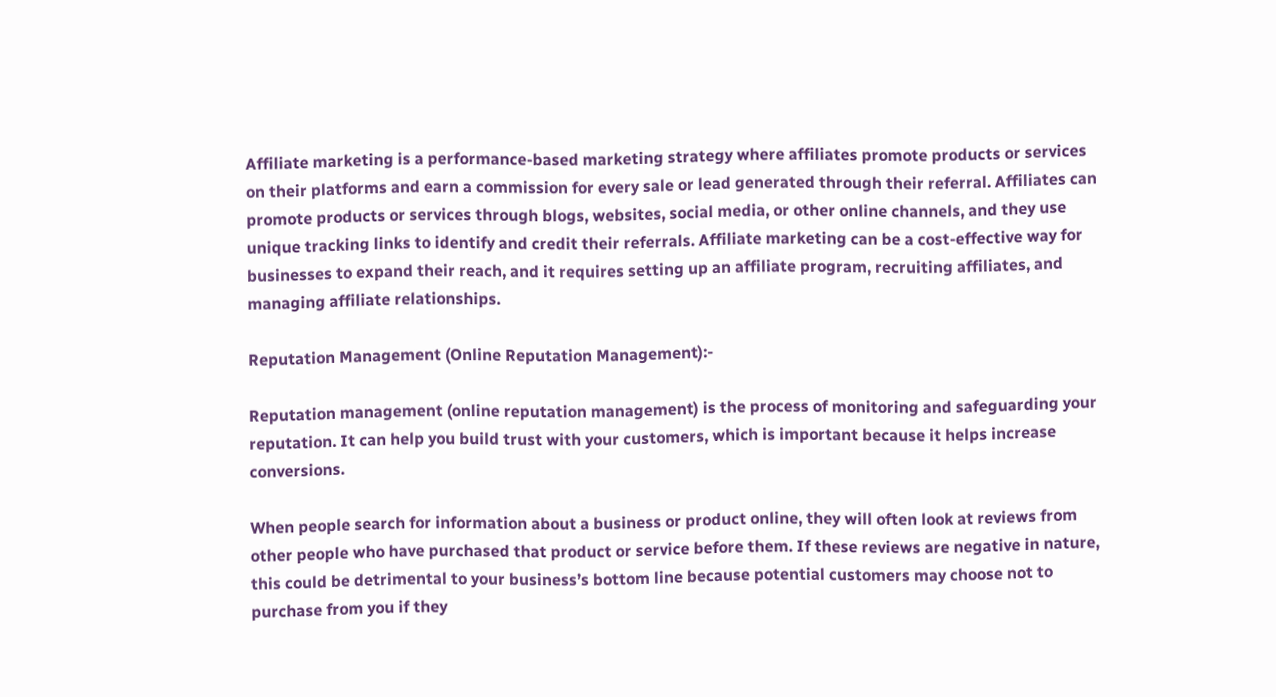Affiliate marketing is a performance-based marketing strategy where affiliates promote products or services on their platforms and earn a commission for every sale or lead generated through their referral. Affiliates can promote products or services through blogs, websites, social media, or other online channels, and they use unique tracking links to identify and credit their referrals. Affiliate marketing can be a cost-effective way for businesses to expand their reach, and it requires setting up an affiliate program, recruiting affiliates, and managing affiliate relationships.

Reputation Management (Online Reputation Management):-

Reputation management (online reputation management) is the process of monitoring and safeguarding your reputation. It can help you build trust with your customers, which is important because it helps increase conversions.

When people search for information about a business or product online, they will often look at reviews from other people who have purchased that product or service before them. If these reviews are negative in nature, this could be detrimental to your business’s bottom line because potential customers may choose not to purchase from you if they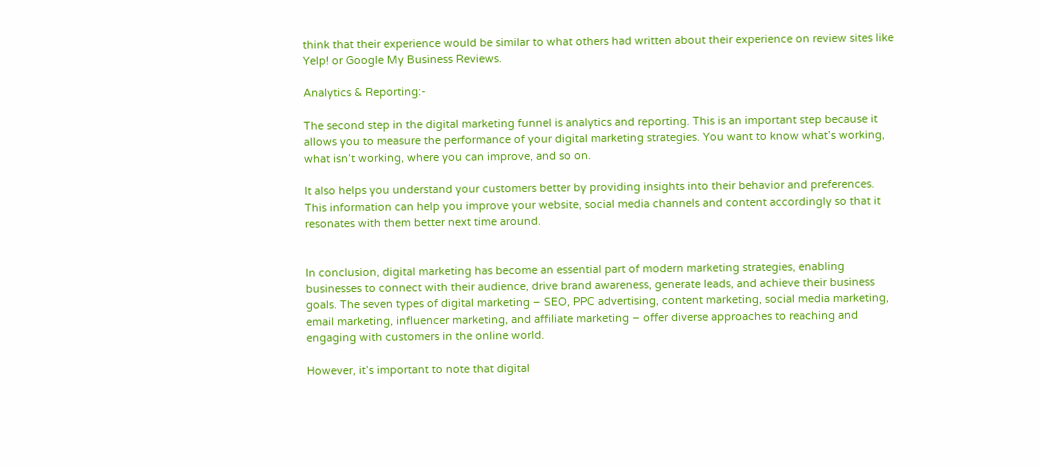think that their experience would be similar to what others had written about their experience on review sites like Yelp! or Google My Business Reviews.

Analytics & Reporting:-

The second step in the digital marketing funnel is analytics and reporting. This is an important step because it allows you to measure the performance of your digital marketing strategies. You want to know what’s working, what isn’t working, where you can improve, and so on.

It also helps you understand your customers better by providing insights into their behavior and preferences. This information can help you improve your website, social media channels and content accordingly so that it resonates with them better next time around.


In conclusion, digital marketing has become an essential part of modern marketing strategies, enabling businesses to connect with their audience, drive brand awareness, generate leads, and achieve their business goals. The seven types of digital marketing – SEO, PPC advertising, content marketing, social media marketing, email marketing, influencer marketing, and affiliate marketing – offer diverse approaches to reaching and engaging with customers in the online world.

However, it’s important to note that digital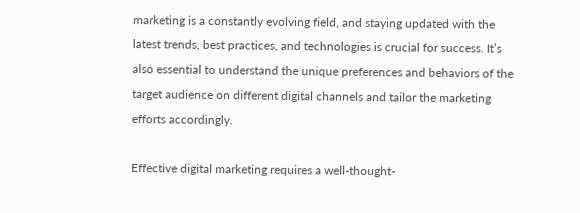marketing is a constantly evolving field, and staying updated with the latest trends, best practices, and technologies is crucial for success. It’s also essential to understand the unique preferences and behaviors of the target audience on different digital channels and tailor the marketing efforts accordingly.

Effective digital marketing requires a well-thought-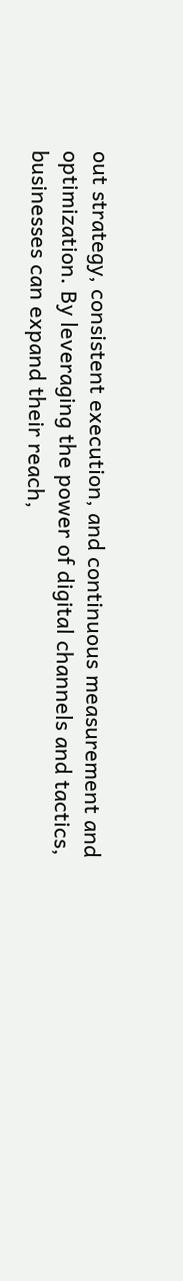out strategy, consistent execution, and continuous measurement and optimization. By leveraging the power of digital channels and tactics, businesses can expand their reach,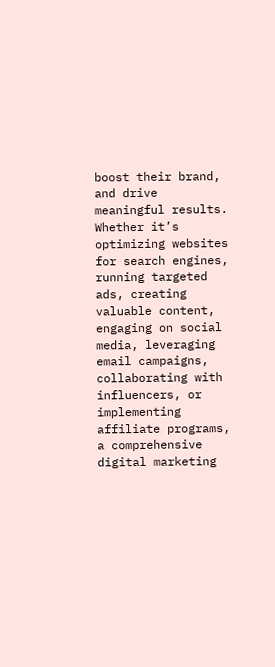boost their brand, and drive meaningful results. Whether it’s optimizing websites for search engines, running targeted ads, creating valuable content, engaging on social media, leveraging email campaigns, collaborating with influencers, or implementing affiliate programs, a comprehensive digital marketing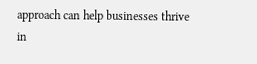approach can help businesses thrive in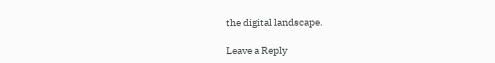the digital landscape.

Leave a Reply